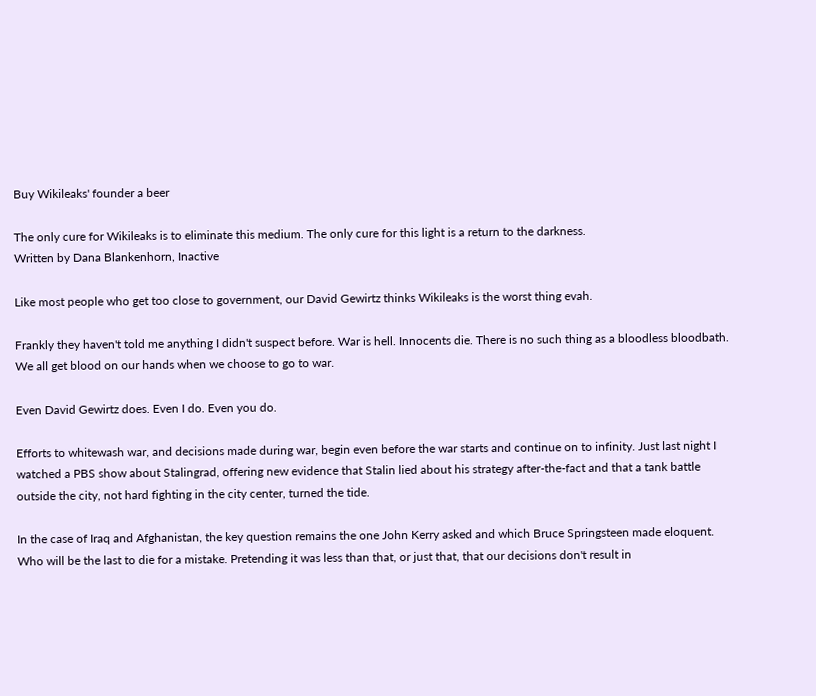Buy Wikileaks' founder a beer

The only cure for Wikileaks is to eliminate this medium. The only cure for this light is a return to the darkness.
Written by Dana Blankenhorn, Inactive

Like most people who get too close to government, our David Gewirtz thinks Wikileaks is the worst thing evah.

Frankly they haven't told me anything I didn't suspect before. War is hell. Innocents die. There is no such thing as a bloodless bloodbath. We all get blood on our hands when we choose to go to war.

Even David Gewirtz does. Even I do. Even you do.

Efforts to whitewash war, and decisions made during war, begin even before the war starts and continue on to infinity. Just last night I watched a PBS show about Stalingrad, offering new evidence that Stalin lied about his strategy after-the-fact and that a tank battle outside the city, not hard fighting in the city center, turned the tide.

In the case of Iraq and Afghanistan, the key question remains the one John Kerry asked and which Bruce Springsteen made eloquent. Who will be the last to die for a mistake. Pretending it was less than that, or just that, that our decisions don't result in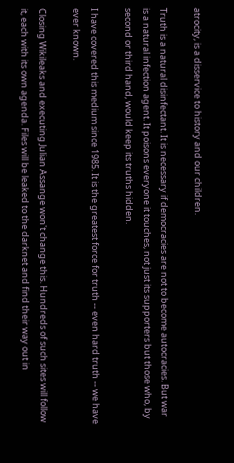atrocity, is a disservice to history and our children.

Truth is a natural disinfectant. It is necessary if democracies are not to become autocracies. But war is a natural infection agent. It poisons everyone it touches, not just its supporters but those who, by second or third hand, would keep its truths hidden.

I have covered this medium since 1985. It is the greatest force for truth -- even hard truth -- we have ever known.

Closing Wikileaks and executing Julian Assange won't change this. Hundreds of such sites will follow it, each with its own agenda. Files will be leaked to the darknet and find their way out in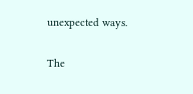unexpected ways.

The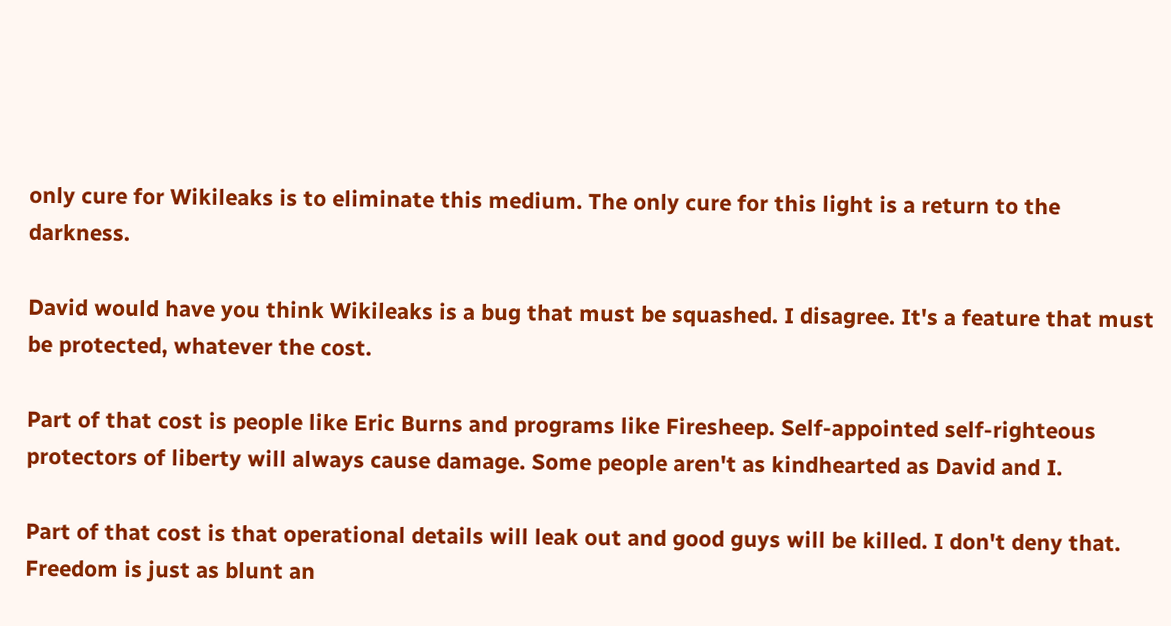only cure for Wikileaks is to eliminate this medium. The only cure for this light is a return to the darkness.

David would have you think Wikileaks is a bug that must be squashed. I disagree. It's a feature that must be protected, whatever the cost.

Part of that cost is people like Eric Burns and programs like Firesheep. Self-appointed self-righteous protectors of liberty will always cause damage. Some people aren't as kindhearted as David and I.

Part of that cost is that operational details will leak out and good guys will be killed. I don't deny that. Freedom is just as blunt an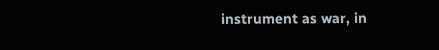instrument as war, in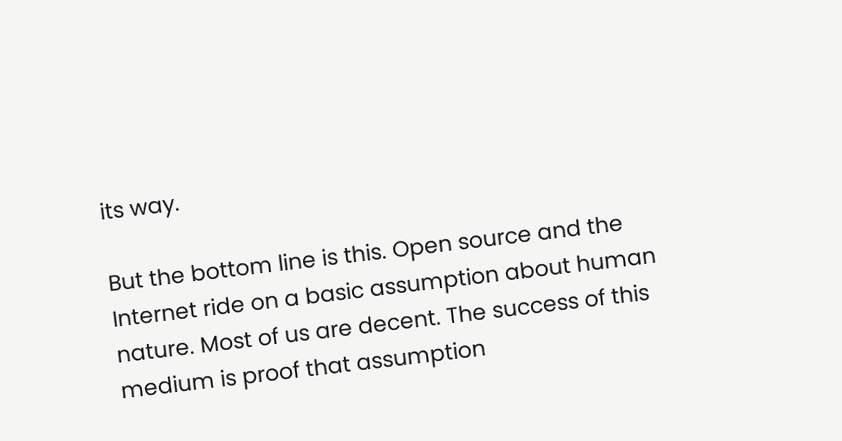its way.

But the bottom line is this. Open source and the Internet ride on a basic assumption about human nature. Most of us are decent. The success of this medium is proof that assumption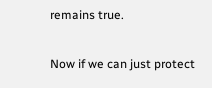remains true.

Now if we can just protect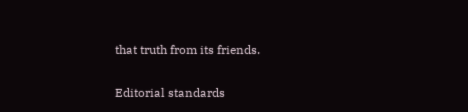that truth from its friends.

Editorial standards